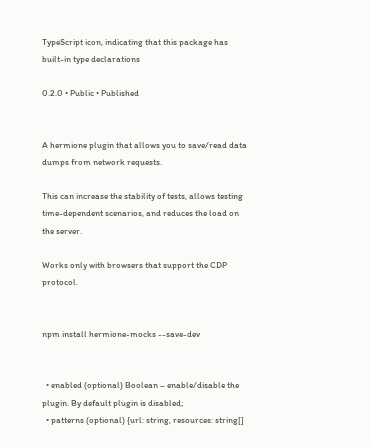TypeScript icon, indicating that this package has built-in type declarations

0.2.0 • Public • Published


A hermione plugin that allows you to save/read data dumps from network requests.

This can increase the stability of tests, allows testing time-dependent scenarios, and reduces the load on the server.

Works only with browsers that support the CDP protocol.


npm install hermione-mocks --save-dev


  • enabled (optional) Boolean – enable/disable the plugin. By default plugin is disabled;
  • patterns (optional) {url: string, resources: string[]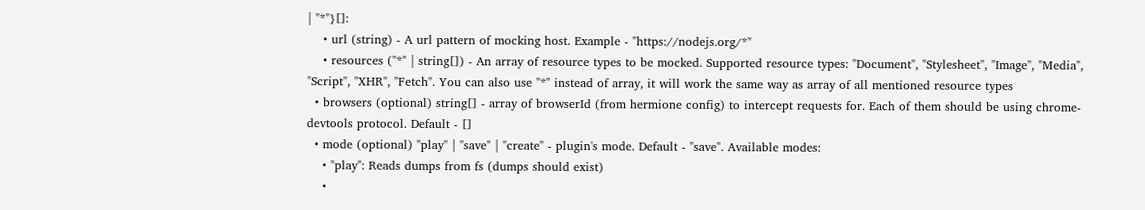| "*"}[]:
    • url (string) - A url pattern of mocking host. Example - "https://nodejs.org/*"
    • resources ("*" | string[]) - An array of resource types to be mocked. Supported resource types: "Document", "Stylesheet", "Image", "Media", "Script", "XHR", "Fetch". You can also use "*" instead of array, it will work the same way as array of all mentioned resource types
  • browsers (optional) string[] - array of browserId (from hermione config) to intercept requests for. Each of them should be using chrome-devtools protocol. Default - []
  • mode (optional) "play" | "save" | "create" - plugin's mode. Default - "save". Available modes:
    • "play": Reads dumps from fs (dumps should exist)
    •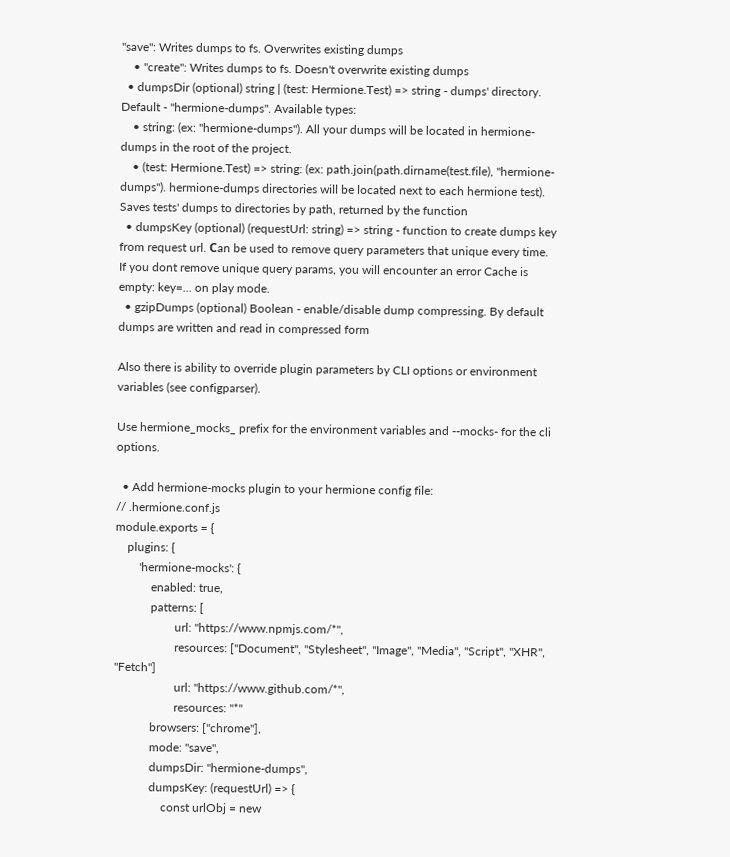"save": Writes dumps to fs. Overwrites existing dumps
    • "create": Writes dumps to fs. Doesn't overwrite existing dumps
  • dumpsDir (optional) string | (test: Hermione.Test) => string - dumps' directory. Default - "hermione-dumps". Available types:
    • string: (ex: "hermione-dumps"). All your dumps will be located in hermione-dumps in the root of the project.
    • (test: Hermione.Test) => string: (ex: path.join(path.dirname(test.file), "hermione-dumps"). hermione-dumps directories will be located next to each hermione test). Saves tests' dumps to directories by path, returned by the function
  • dumpsKey (optional) (requestUrl: string) => string - function to create dumps key from request url. Сan be used to remove query parameters that unique every time. If you dont remove unique query params, you will encounter an error Cache is empty: key=... on play mode.
  • gzipDumps (optional) Boolean - enable/disable dump compressing. By default dumps are written and read in compressed form

Also there is ability to override plugin parameters by CLI options or environment variables (see configparser).

Use hermione_mocks_ prefix for the environment variables and --mocks- for the cli options.

  • Add hermione-mocks plugin to your hermione config file:
// .hermione.conf.js
module.exports = {
    plugins: {
        'hermione-mocks': {
            enabled: true,
            patterns: [
                    url: "https://www.npmjs.com/*",
                    resources: ["Document", "Stylesheet", "Image", "Media", "Script", "XHR", "Fetch"]
                    url: "https://www.github.com/*",
                    resources: "*"
            browsers: ["chrome"],
            mode: "save",
            dumpsDir: "hermione-dumps",
            dumpsKey: (requestUrl) => {
                const urlObj = new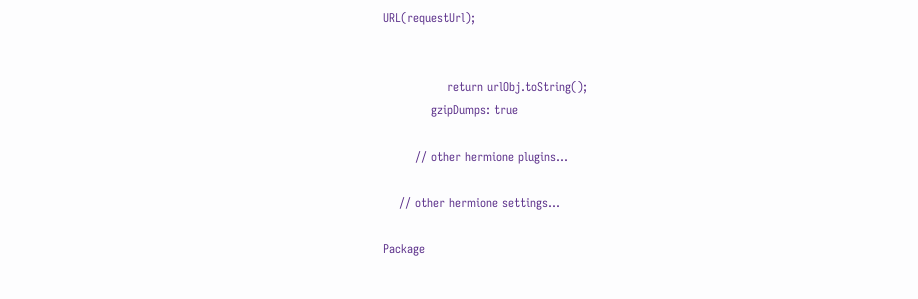URL(requestUrl);


                return urlObj.toString();
            gzipDumps: true

        // other hermione plugins...

    // other hermione settings...

Package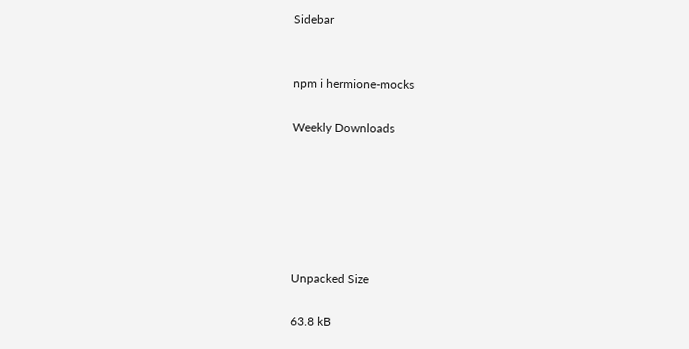Sidebar


npm i hermione-mocks

Weekly Downloads






Unpacked Size

63.8 kB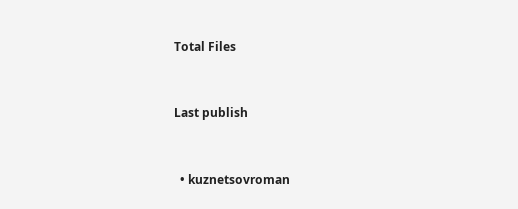Total Files


Last publish


  • kuznetsovroman